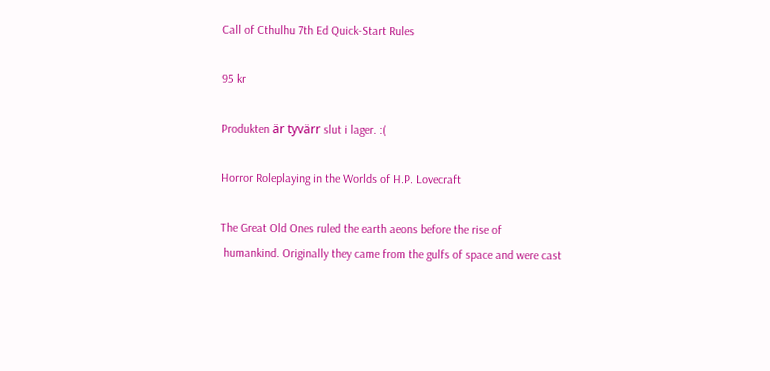Call of Cthulhu 7th Ed Quick-Start Rules

95 kr

Produkten är tyvärr slut i lager. :(

Horror Roleplaying in the Worlds of H.P. Lovecraft

The Great Old Ones ruled the earth aeons before the rise of
 humankind. Originally they came from the gulfs of space and were cast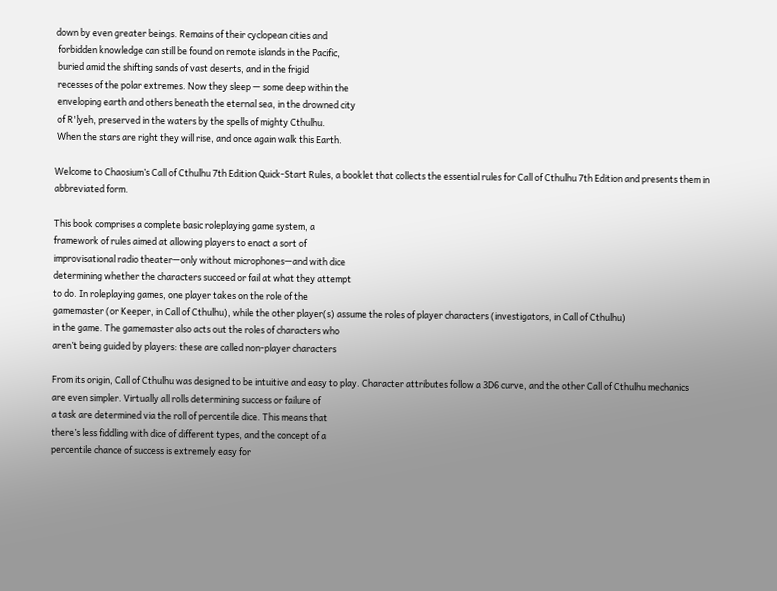down by even greater beings. Remains of their cyclopean cities and
 forbidden knowledge can still be found on remote islands in the Pacific,
 buried amid the shifting sands of vast deserts, and in the frigid
 recesses of the polar extremes. Now they sleep — some deep within the
 enveloping earth and others beneath the eternal sea, in the drowned city
 of R'lyeh, preserved in the waters by the spells of mighty Cthulhu.
 When the stars are right they will rise, and once again walk this Earth.

Welcome to Chaosium’s Call of Cthulhu 7th Edition Quick-Start Rules, a booklet that collects the essential rules for Call of Cthulhu 7th Edition and presents them in abbreviated form.

This book comprises a complete basic roleplaying game system, a
framework of rules aimed at allowing players to enact a sort of
improvisational radio theater—only without microphones—and with dice
determining whether the characters succeed or fail at what they attempt
to do. In roleplaying games, one player takes on the role of the
gamemaster (or Keeper, in Call of Cthulhu), while the other player(s) assume the roles of player characters (investigators, in Call of Cthulhu)
in the game. The gamemaster also acts out the roles of characters who
aren’t being guided by players: these are called non-player characters

From its origin, Call of Cthulhu was designed to be intuitive and easy to play. Character attributes follow a 3D6 curve, and the other Call of Cthulhu mechanics
are even simpler. Virtually all rolls determining success or failure of
a task are determined via the roll of percentile dice. This means that
there’s less fiddling with dice of different types, and the concept of a
percentile chance of success is extremely easy for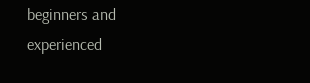beginners and
experienced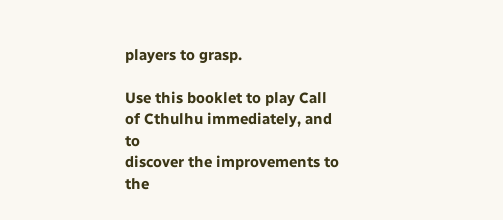players to grasp.

Use this booklet to play Call of Cthulhu immediately, and to
discover the improvements to the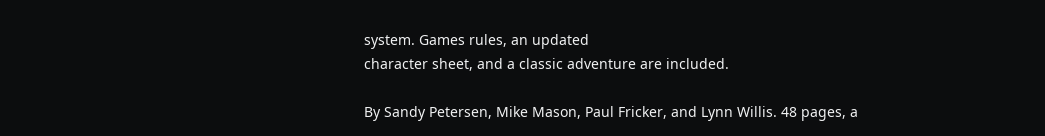system. Games rules, an updated
character sheet, and a classic adventure are included.

By Sandy Petersen, Mike Mason, Paul Fricker, and Lynn Willis. 48 pages, a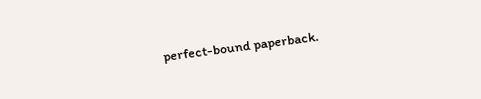perfect-bound paperback.